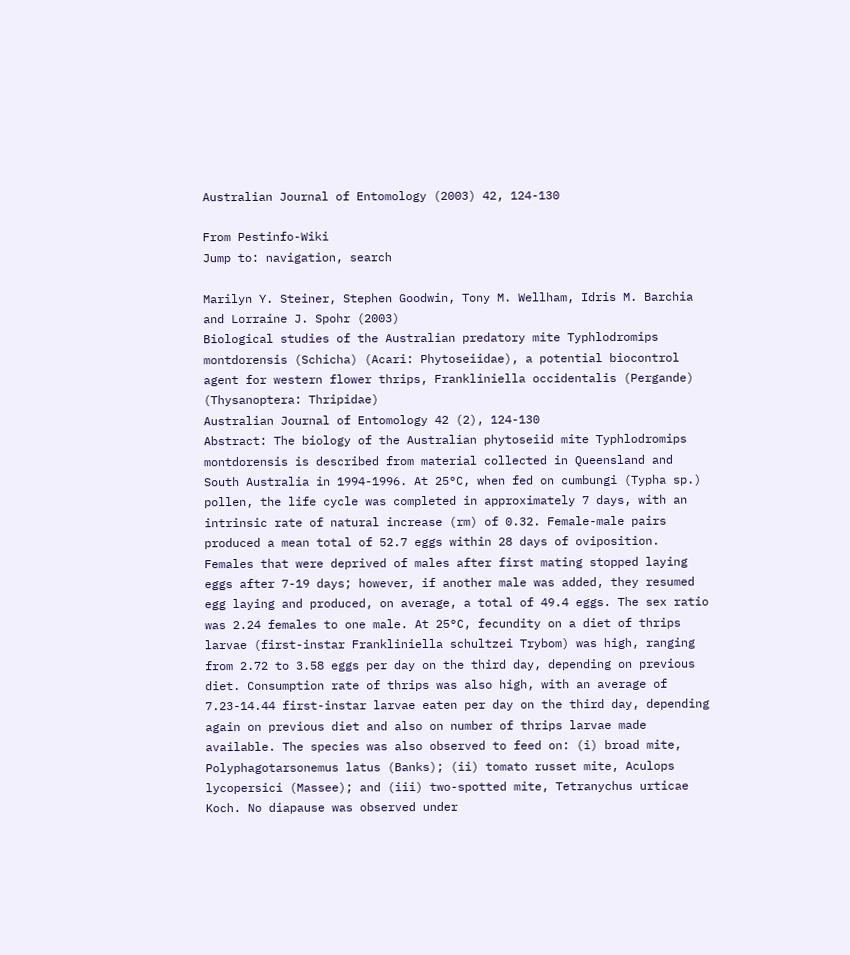Australian Journal of Entomology (2003) 42, 124-130

From Pestinfo-Wiki
Jump to: navigation, search

Marilyn Y. Steiner, Stephen Goodwin, Tony M. Wellham, Idris M. Barchia and Lorraine J. Spohr (2003)
Biological studies of the Australian predatory mite Typhlodromips montdorensis (Schicha) (Acari: Phytoseiidae), a potential biocontrol agent for western flower thrips, Frankliniella occidentalis (Pergande) (Thysanoptera: Thripidae)
Australian Journal of Entomology 42 (2), 124-130
Abstract: The biology of the Australian phytoseiid mite Typhlodromips montdorensis is described from material collected in Queensland and South Australia in 1994-1996. At 25°C, when fed on cumbungi (Typha sp.) pollen, the life cycle was completed in approximately 7 days, with an intrinsic rate of natural increase (rm) of 0.32. Female-male pairs produced a mean total of 52.7 eggs within 28 days of oviposition. Females that were deprived of males after first mating stopped laying eggs after 7-19 days; however, if another male was added, they resumed egg laying and produced, on average, a total of 49.4 eggs. The sex ratio was 2.24 females to one male. At 25°C, fecundity on a diet of thrips larvae (first-instar Frankliniella schultzei Trybom) was high, ranging from 2.72 to 3.58 eggs per day on the third day, depending on previous diet. Consumption rate of thrips was also high, with an average of 7.23-14.44 first-instar larvae eaten per day on the third day, depending again on previous diet and also on number of thrips larvae made available. The species was also observed to feed on: (i) broad mite, Polyphagotarsonemus latus (Banks); (ii) tomato russet mite, Aculops lycopersici (Massee); and (iii) two-spotted mite, Tetranychus urticae Koch. No diapause was observed under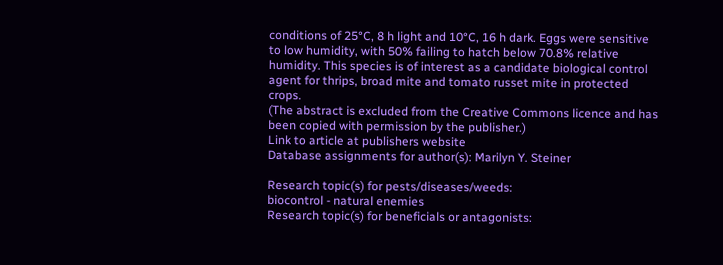conditions of 25°C, 8 h light and 10°C, 16 h dark. Eggs were sensitive to low humidity, with 50% failing to hatch below 70.8% relative humidity. This species is of interest as a candidate biological control agent for thrips, broad mite and tomato russet mite in protected crops.
(The abstract is excluded from the Creative Commons licence and has been copied with permission by the publisher.)
Link to article at publishers website
Database assignments for author(s): Marilyn Y. Steiner

Research topic(s) for pests/diseases/weeds:
biocontrol - natural enemies
Research topic(s) for beneficials or antagonists: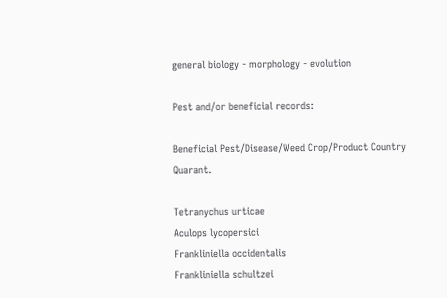general biology - morphology - evolution

Pest and/or beneficial records:

Beneficial Pest/Disease/Weed Crop/Product Country Quarant.

Tetranychus urticae
Aculops lycopersici
Frankliniella occidentalis
Frankliniella schultzei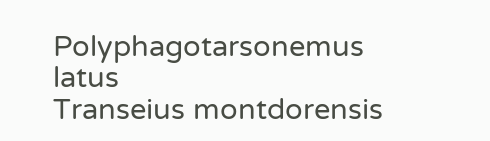Polyphagotarsonemus latus
Transeius montdorensis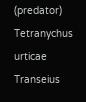(predator) Tetranychus urticae
Transeius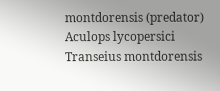montdorensis (predator) Aculops lycopersici
Transeius montdorensis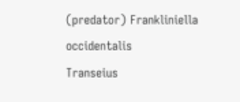(predator) Frankliniella occidentalis
Transeius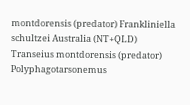montdorensis (predator) Frankliniella schultzei Australia (NT+QLD)
Transeius montdorensis (predator) Polyphagotarsonemus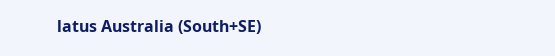latus Australia (South+SE)